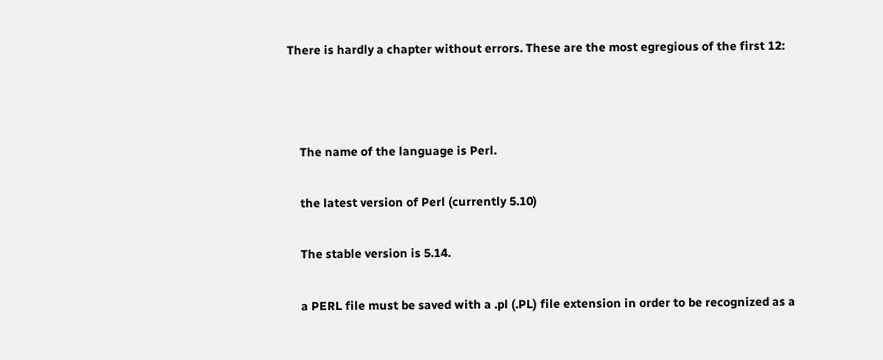There is hardly a chapter without errors. These are the most egregious of the first 12:



    The name of the language is Perl.

    the latest version of Perl (currently 5.10)

    The stable version is 5.14.

    a PERL file must be saved with a .pl (.PL) file extension in order to be recognized as a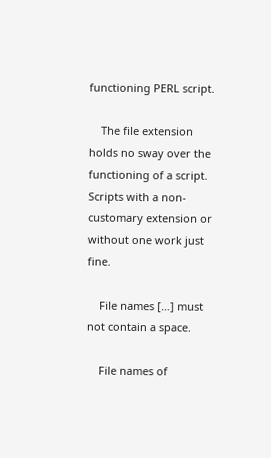functioning PERL script.

    The file extension holds no sway over the functioning of a script. Scripts with a non-customary extension or without one work just fine.

    File names […] must not contain a space.

    File names of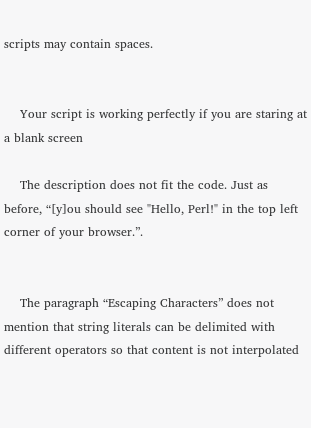scripts may contain spaces.


    Your script is working perfectly if you are staring at a blank screen

    The description does not fit the code. Just as before, “[y]ou should see "Hello, Perl!" in the top left corner of your browser.”.


    The paragraph “Escaping Characters” does not mention that string literals can be delimited with different operators so that content is not interpolated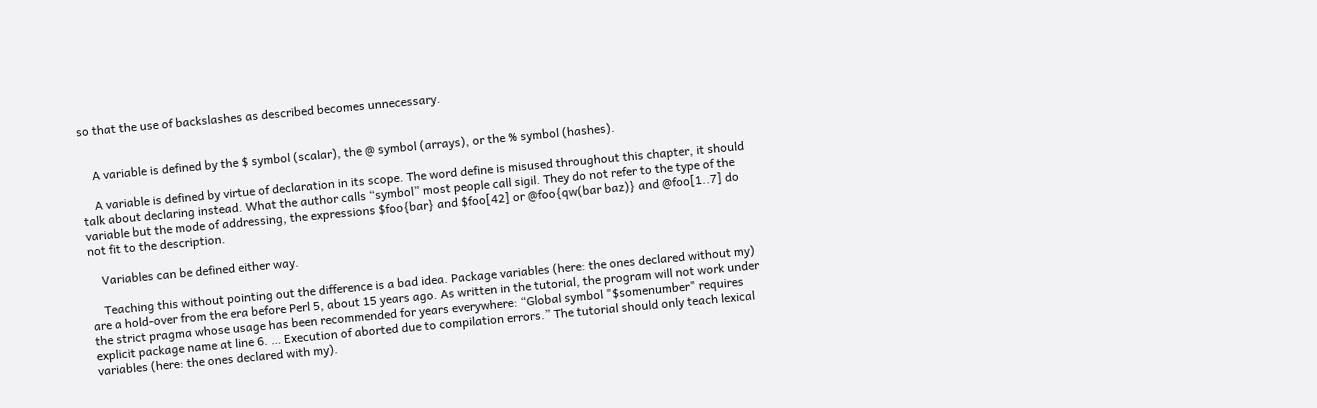so that the use of backslashes as described becomes unnecessary.


    A variable is defined by the $ symbol (scalar), the @ symbol (arrays), or the % symbol (hashes).

    A variable is defined by virtue of declaration in its scope. The word define is misused throughout this chapter, it should talk about declaring instead. What the author calls “symbol” most people call sigil. They do not refer to the type of the variable but the mode of addressing, the expressions $foo{bar} and $foo[42] or @foo{qw(bar baz)} and @foo[1..7] do not fit to the description.

    Variables can be defined either way.

    Teaching this without pointing out the difference is a bad idea. Package variables (here: the ones declared without my) are a hold-over from the era before Perl 5, about 15 years ago. As written in the tutorial, the program will not work under the strict pragma whose usage has been recommended for years everywhere: “Global symbol "$somenumber" requires explicit package name at line 6. … Execution of aborted due to compilation errors.” The tutorial should only teach lexical variables (here: the ones declared with my).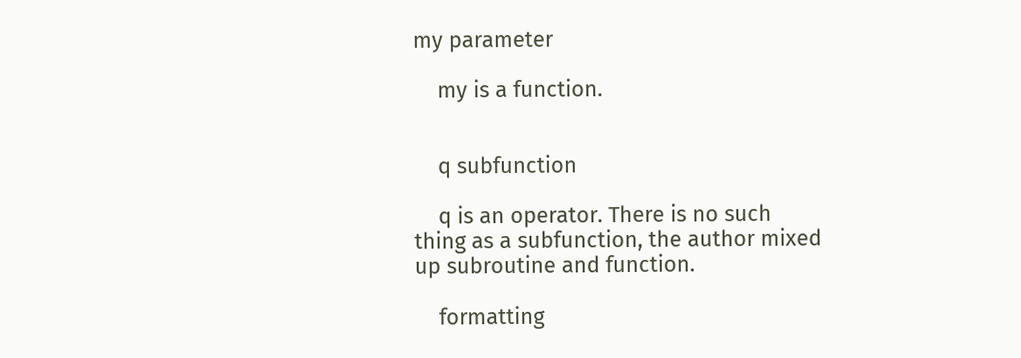my parameter

    my is a function.


    q subfunction

    q is an operator. There is no such thing as a subfunction, the author mixed up subroutine and function.

    formatting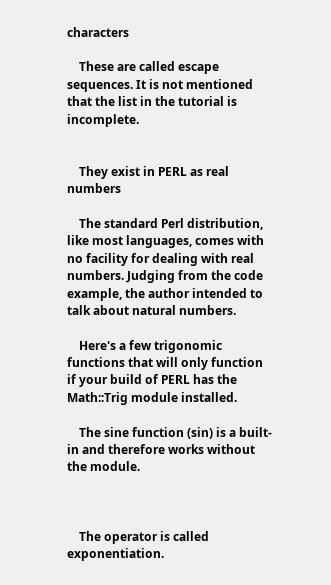characters

    These are called escape sequences. It is not mentioned that the list in the tutorial is incomplete.


    They exist in PERL as real numbers

    The standard Perl distribution, like most languages, comes with no facility for dealing with real numbers. Judging from the code example, the author intended to talk about natural numbers.

    Here's a few trigonomic functions that will only function if your build of PERL has the Math::Trig module installed.

    The sine function (sin) is a built-in and therefore works without the module.



    The operator is called exponentiation.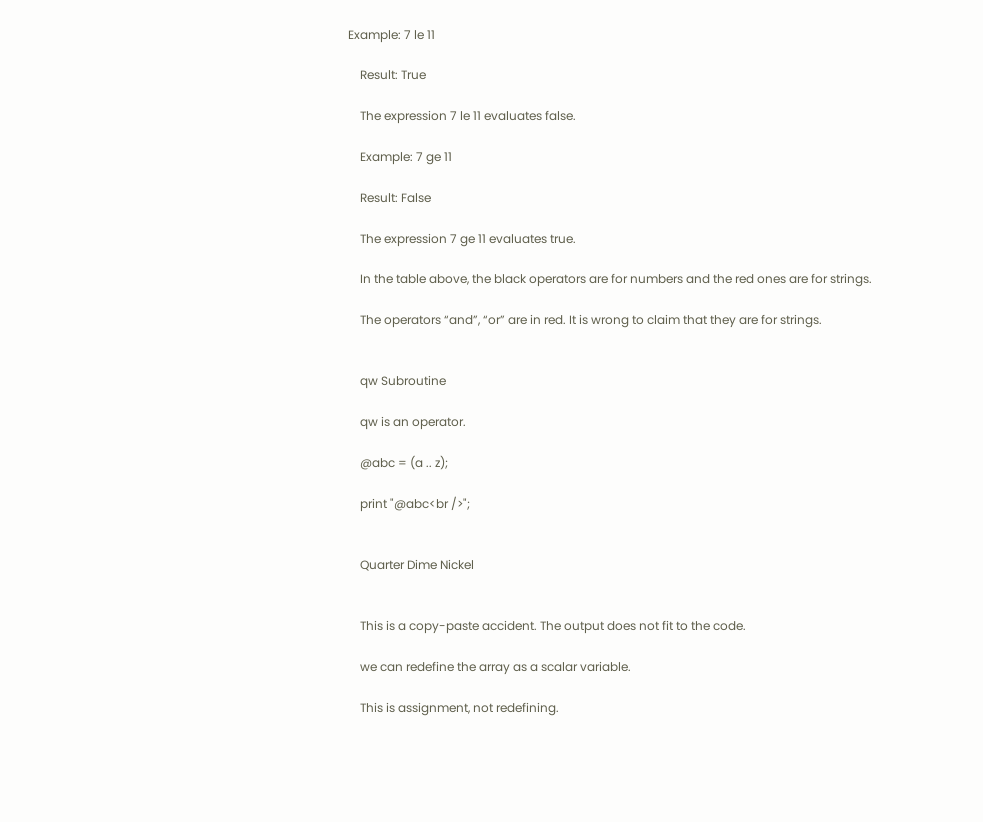Example: 7 le 11

    Result: True

    The expression 7 le 11 evaluates false.

    Example: 7 ge 11

    Result: False

    The expression 7 ge 11 evaluates true.

    In the table above, the black operators are for numbers and the red ones are for strings.

    The operators “and”, “or” are in red. It is wrong to claim that they are for strings.


    qw Subroutine

    qw is an operator.

    @abc = (a .. z);

    print "@abc<br />";


    Quarter Dime Nickel


    This is a copy-paste accident. The output does not fit to the code.

    we can redefine the array as a scalar variable.

    This is assignment, not redefining.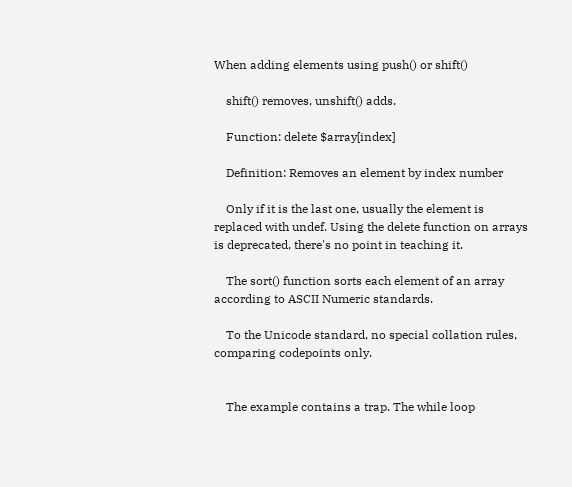When adding elements using push() or shift()

    shift() removes, unshift() adds.

    Function: delete $array[index]

    Definition: Removes an element by index number

    Only if it is the last one, usually the element is replaced with undef. Using the delete function on arrays is deprecated, there's no point in teaching it.

    The sort() function sorts each element of an array according to ASCII Numeric standards.

    To the Unicode standard, no special collation rules, comparing codepoints only.


    The example contains a trap. The while loop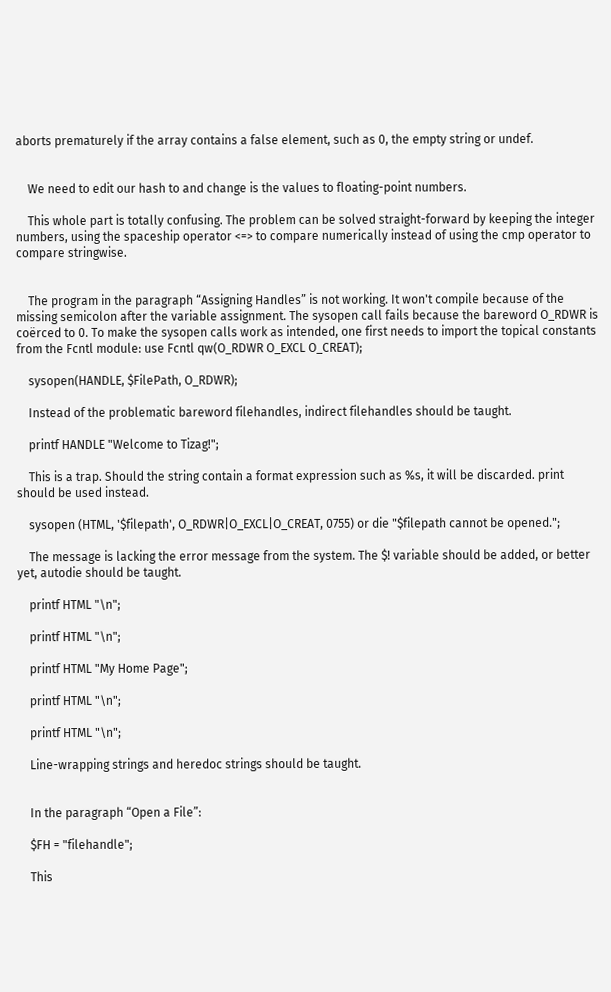aborts prematurely if the array contains a false element, such as 0, the empty string or undef.


    We need to edit our hash to and change is the values to floating-point numbers.

    This whole part is totally confusing. The problem can be solved straight-forward by keeping the integer numbers, using the spaceship operator <=> to compare numerically instead of using the cmp operator to compare stringwise.


    The program in the paragraph “Assigning Handles” is not working. It won't compile because of the missing semicolon after the variable assignment. The sysopen call fails because the bareword O_RDWR is coërced to 0. To make the sysopen calls work as intended, one first needs to import the topical constants from the Fcntl module: use Fcntl qw(O_RDWR O_EXCL O_CREAT);

    sysopen(HANDLE, $FilePath, O_RDWR);

    Instead of the problematic bareword filehandles, indirect filehandles should be taught.

    printf HANDLE "Welcome to Tizag!";

    This is a trap. Should the string contain a format expression such as %s, it will be discarded. print should be used instead.

    sysopen (HTML, '$filepath', O_RDWR|O_EXCL|O_CREAT, 0755) or die "$filepath cannot be opened.";

    The message is lacking the error message from the system. The $! variable should be added, or better yet, autodie should be taught.

    printf HTML "\n";

    printf HTML "\n";

    printf HTML "My Home Page";

    printf HTML "\n";

    printf HTML "\n";

    Line-wrapping strings and heredoc strings should be taught.


    In the paragraph “Open a File”:

    $FH = "filehandle";

    This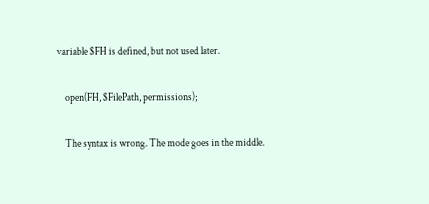variable $FH is defined, but not used later.

    open(FH, $FilePath, permissions);

    The syntax is wrong. The mode goes in the middle.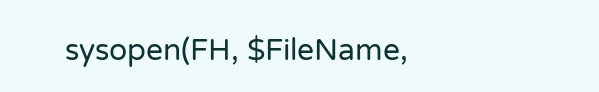sysopen(FH, $FileName,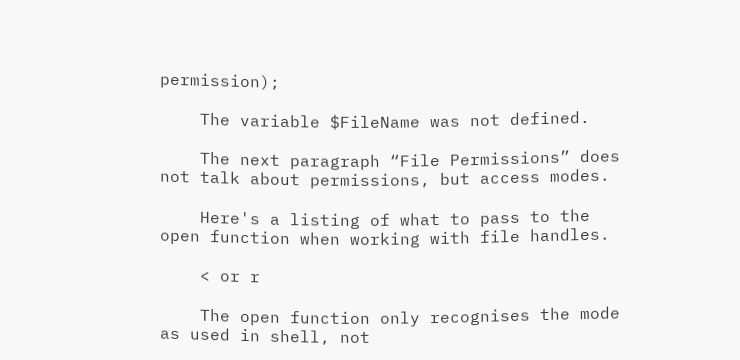permission);

    The variable $FileName was not defined.

    The next paragraph “File Permissions” does not talk about permissions, but access modes.

    Here's a listing of what to pass to the open function when working with file handles.

    < or r

    The open function only recognises the mode as used in shell, not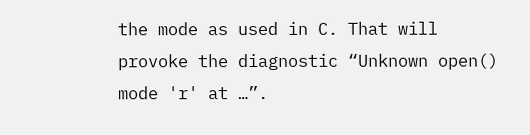the mode as used in C. That will provoke the diagnostic “Unknown open() mode 'r' at …”.